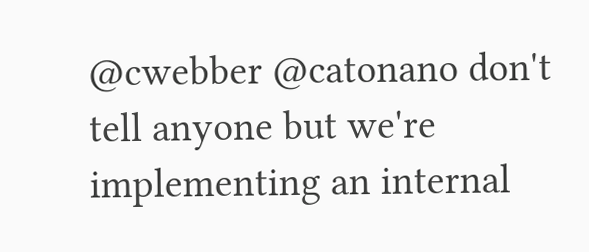@cwebber @catonano don't tell anyone but we're implementing an internal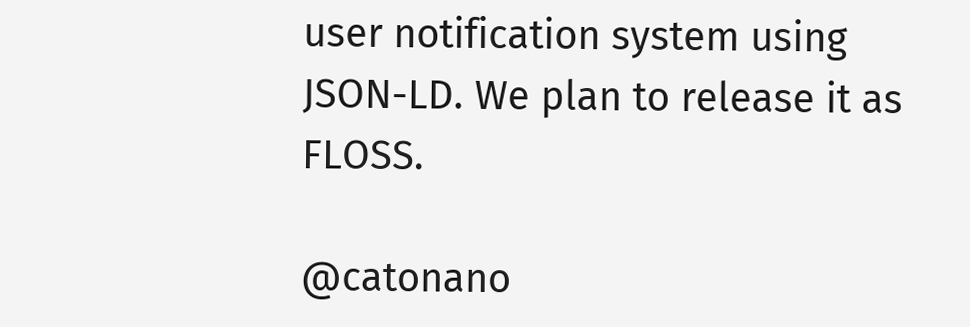user notification system using JSON-LD. We plan to release it as FLOSS.

@catonano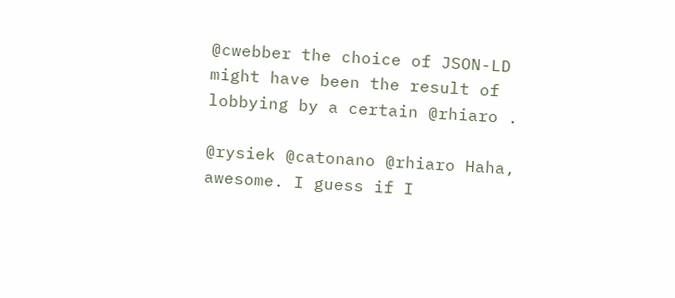@cwebber the choice of JSON-LD might have been the result of lobbying by a certain @rhiaro .

@rysiek @catonano @rhiaro Haha, awesome. I guess if I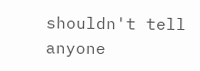shouldn't tell anyone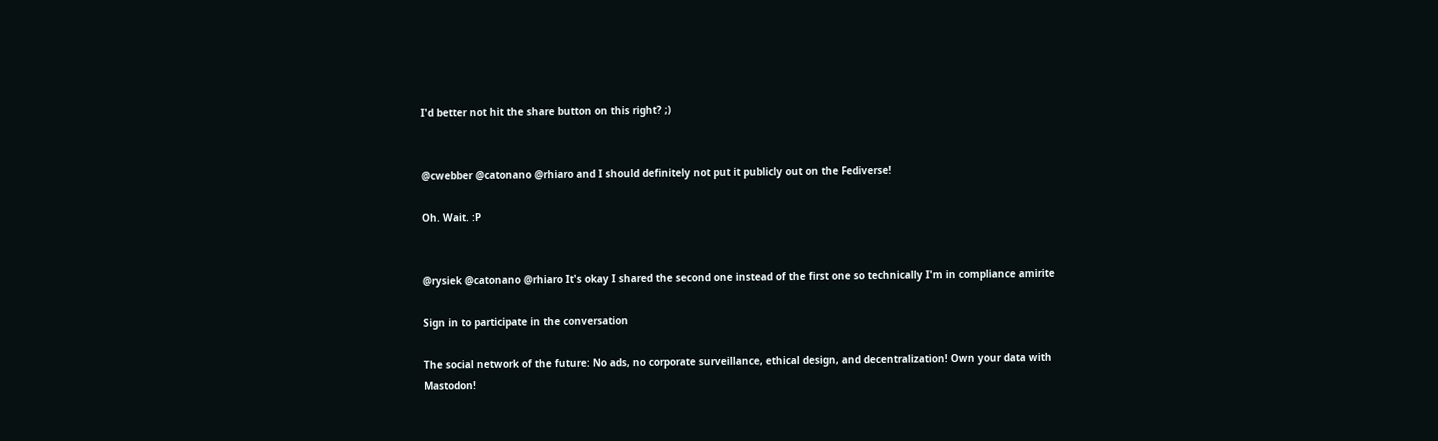I'd better not hit the share button on this right? ;)


@cwebber @catonano @rhiaro and I should definitely not put it publicly out on the Fediverse!

Oh. Wait. :P


@rysiek @catonano @rhiaro It's okay I shared the second one instead of the first one so technically I'm in compliance amirite

Sign in to participate in the conversation

The social network of the future: No ads, no corporate surveillance, ethical design, and decentralization! Own your data with Mastodon!